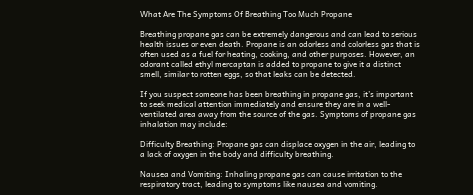What Are The Symptoms Of Breathing Too Much Propane

Breathing propane gas can be extremely dangerous and can lead to serious health issues or even death. Propane is an odorless and colorless gas that is often used as a fuel for heating, cooking, and other purposes. However, an odorant called ethyl mercaptan is added to propane to give it a distinct smell, similar to rotten eggs, so that leaks can be detected.

If you suspect someone has been breathing in propane gas, it’s important to seek medical attention immediately and ensure they are in a well-ventilated area away from the source of the gas. Symptoms of propane gas inhalation may include:

Difficulty Breathing: Propane gas can displace oxygen in the air, leading to a lack of oxygen in the body and difficulty breathing.

Nausea and Vomiting: Inhaling propane gas can cause irritation to the respiratory tract, leading to symptoms like nausea and vomiting.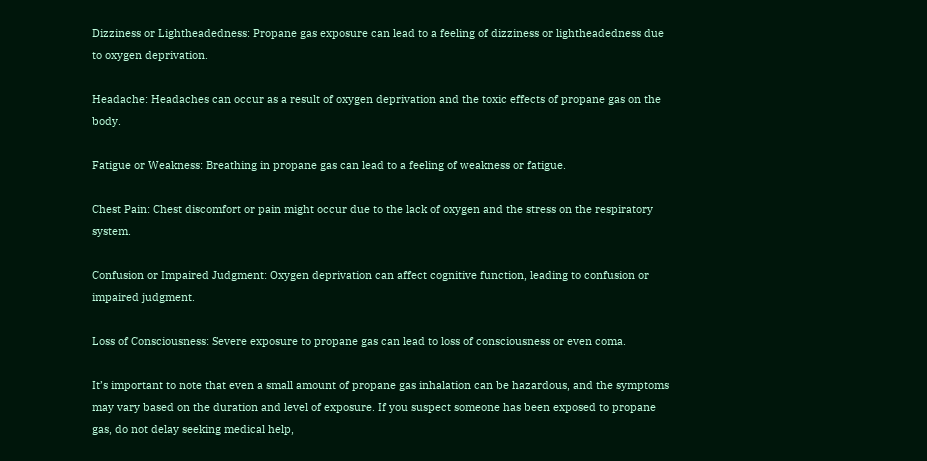Dizziness or Lightheadedness: Propane gas exposure can lead to a feeling of dizziness or lightheadedness due to oxygen deprivation.

Headache: Headaches can occur as a result of oxygen deprivation and the toxic effects of propane gas on the body.

Fatigue or Weakness: Breathing in propane gas can lead to a feeling of weakness or fatigue.

Chest Pain: Chest discomfort or pain might occur due to the lack of oxygen and the stress on the respiratory system.

Confusion or Impaired Judgment: Oxygen deprivation can affect cognitive function, leading to confusion or impaired judgment.

Loss of Consciousness: Severe exposure to propane gas can lead to loss of consciousness or even coma.

It’s important to note that even a small amount of propane gas inhalation can be hazardous, and the symptoms may vary based on the duration and level of exposure. If you suspect someone has been exposed to propane gas, do not delay seeking medical help,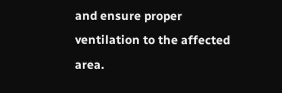and ensure proper ventilation to the affected area.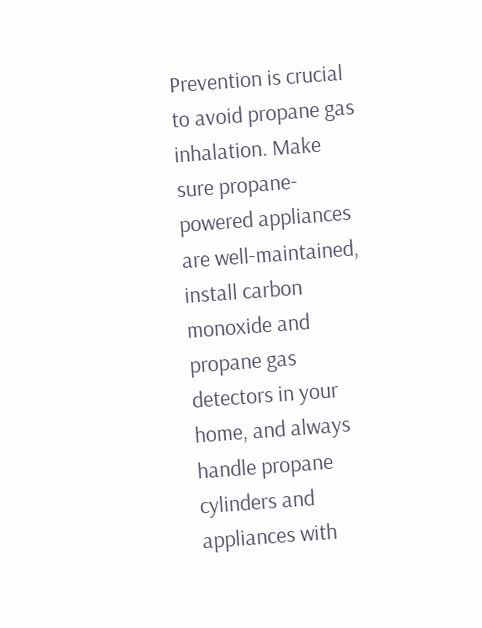Prevention is crucial to avoid propane gas inhalation. Make sure propane-powered appliances are well-maintained, install carbon monoxide and propane gas detectors in your home, and always handle propane cylinders and appliances with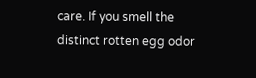care. If you smell the distinct rotten egg odor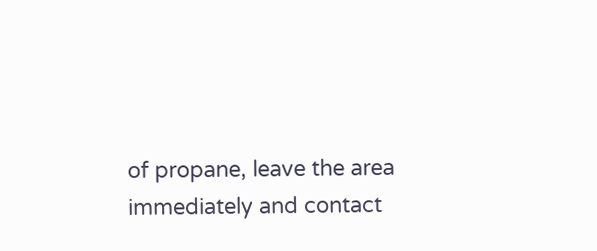of propane, leave the area immediately and contact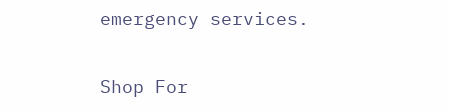emergency services.

Shop For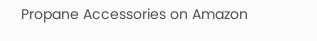Propane Accessories on Amazon